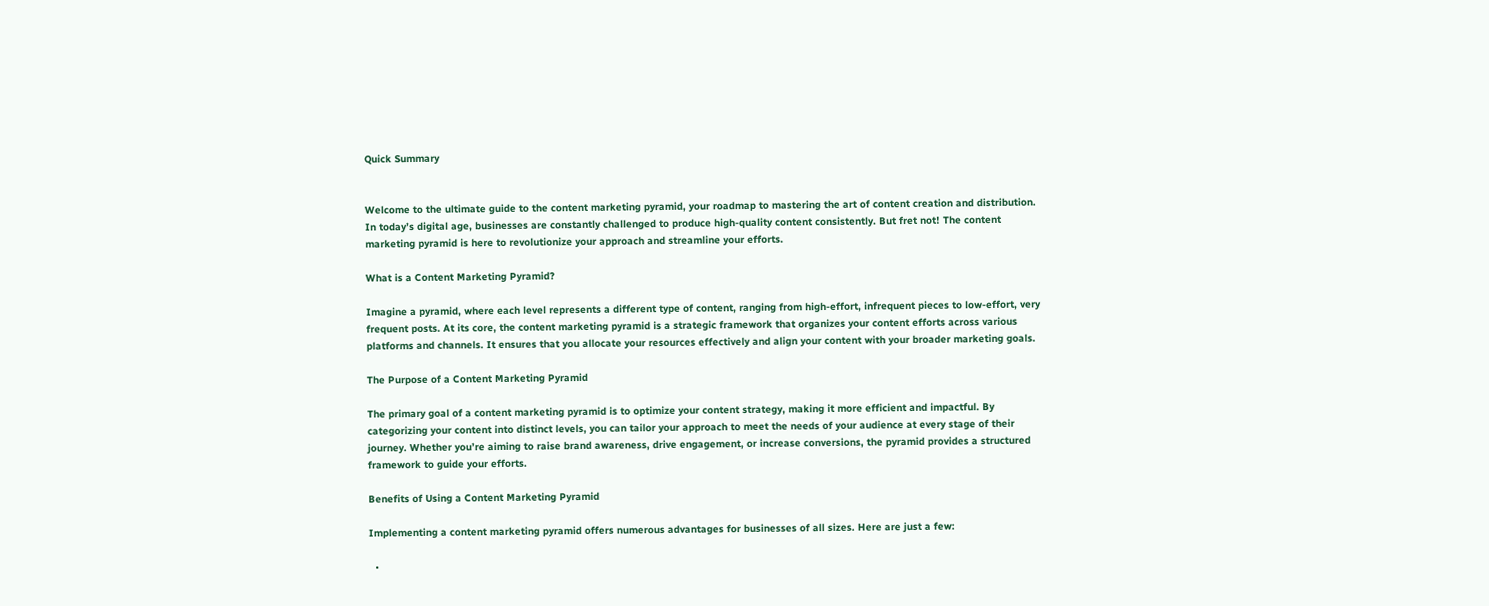Quick Summary


Welcome to the ultimate guide to the content marketing pyramid, your roadmap to mastering the art of content creation and distribution. In today’s digital age, businesses are constantly challenged to produce high-quality content consistently. But fret not! The content marketing pyramid is here to revolutionize your approach and streamline your efforts.

What is a Content Marketing Pyramid?

Imagine a pyramid, where each level represents a different type of content, ranging from high-effort, infrequent pieces to low-effort, very frequent posts. At its core, the content marketing pyramid is a strategic framework that organizes your content efforts across various platforms and channels. It ensures that you allocate your resources effectively and align your content with your broader marketing goals.

The Purpose of a Content Marketing Pyramid

The primary goal of a content marketing pyramid is to optimize your content strategy, making it more efficient and impactful. By categorizing your content into distinct levels, you can tailor your approach to meet the needs of your audience at every stage of their journey. Whether you’re aiming to raise brand awareness, drive engagement, or increase conversions, the pyramid provides a structured framework to guide your efforts.

Benefits of Using a Content Marketing Pyramid

Implementing a content marketing pyramid offers numerous advantages for businesses of all sizes. Here are just a few:

  •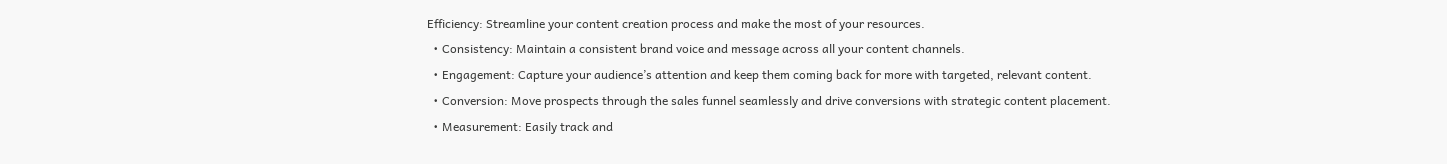Efficiency: Streamline your content creation process and make the most of your resources.
  • Consistency: Maintain a consistent brand voice and message across all your content channels.
  • Engagement: Capture your audience’s attention and keep them coming back for more with targeted, relevant content.
  • Conversion: Move prospects through the sales funnel seamlessly and drive conversions with strategic content placement.
  • Measurement: Easily track and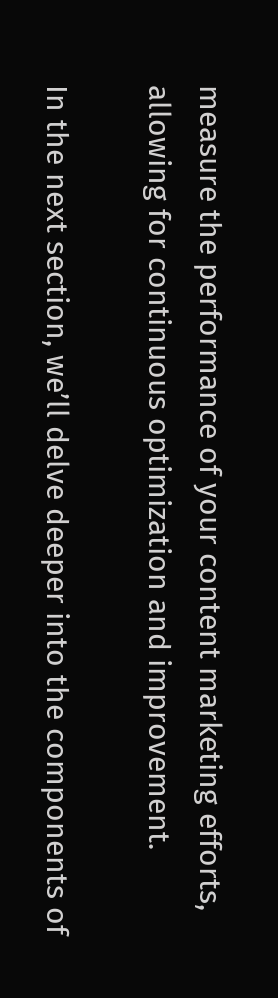measure the performance of your content marketing efforts, allowing for continuous optimization and improvement.

In the next section, we’ll delve deeper into the components of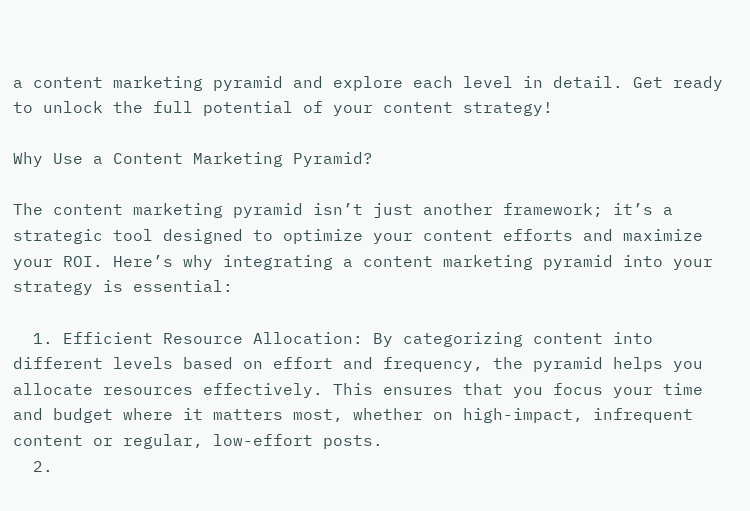a content marketing pyramid and explore each level in detail. Get ready to unlock the full potential of your content strategy!

Why Use a Content Marketing Pyramid?

The content marketing pyramid isn’t just another framework; it’s a strategic tool designed to optimize your content efforts and maximize your ROI. Here’s why integrating a content marketing pyramid into your strategy is essential:

  1. Efficient Resource Allocation: By categorizing content into different levels based on effort and frequency, the pyramid helps you allocate resources effectively. This ensures that you focus your time and budget where it matters most, whether on high-impact, infrequent content or regular, low-effort posts.
  2.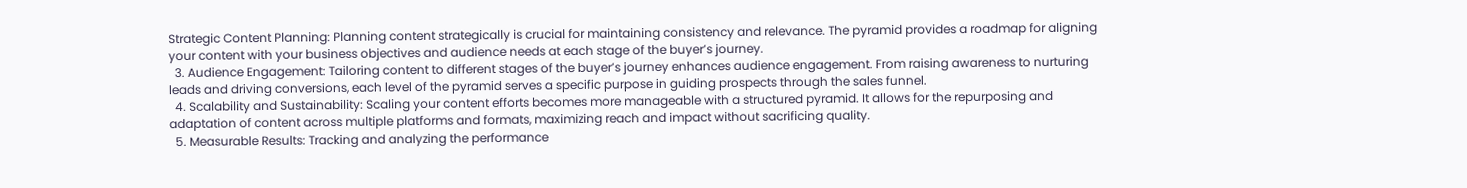Strategic Content Planning: Planning content strategically is crucial for maintaining consistency and relevance. The pyramid provides a roadmap for aligning your content with your business objectives and audience needs at each stage of the buyer’s journey.
  3. Audience Engagement: Tailoring content to different stages of the buyer’s journey enhances audience engagement. From raising awareness to nurturing leads and driving conversions, each level of the pyramid serves a specific purpose in guiding prospects through the sales funnel.
  4. Scalability and Sustainability: Scaling your content efforts becomes more manageable with a structured pyramid. It allows for the repurposing and adaptation of content across multiple platforms and formats, maximizing reach and impact without sacrificing quality.
  5. Measurable Results: Tracking and analyzing the performance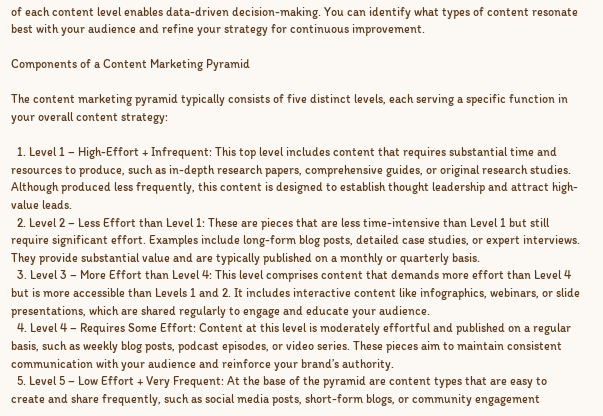of each content level enables data-driven decision-making. You can identify what types of content resonate best with your audience and refine your strategy for continuous improvement.

Components of a Content Marketing Pyramid

The content marketing pyramid typically consists of five distinct levels, each serving a specific function in your overall content strategy:

  1. Level 1 – High-Effort + Infrequent: This top level includes content that requires substantial time and resources to produce, such as in-depth research papers, comprehensive guides, or original research studies. Although produced less frequently, this content is designed to establish thought leadership and attract high-value leads.
  2. Level 2 – Less Effort than Level 1: These are pieces that are less time-intensive than Level 1 but still require significant effort. Examples include long-form blog posts, detailed case studies, or expert interviews. They provide substantial value and are typically published on a monthly or quarterly basis.
  3. Level 3 – More Effort than Level 4: This level comprises content that demands more effort than Level 4 but is more accessible than Levels 1 and 2. It includes interactive content like infographics, webinars, or slide presentations, which are shared regularly to engage and educate your audience.
  4. Level 4 – Requires Some Effort: Content at this level is moderately effortful and published on a regular basis, such as weekly blog posts, podcast episodes, or video series. These pieces aim to maintain consistent communication with your audience and reinforce your brand’s authority.
  5. Level 5 – Low Effort + Very Frequent: At the base of the pyramid are content types that are easy to create and share frequently, such as social media posts, short-form blogs, or community engagement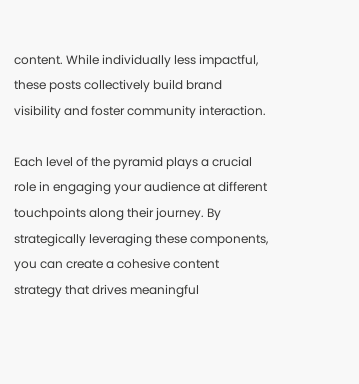content. While individually less impactful, these posts collectively build brand visibility and foster community interaction.

Each level of the pyramid plays a crucial role in engaging your audience at different touchpoints along their journey. By strategically leveraging these components, you can create a cohesive content strategy that drives meaningful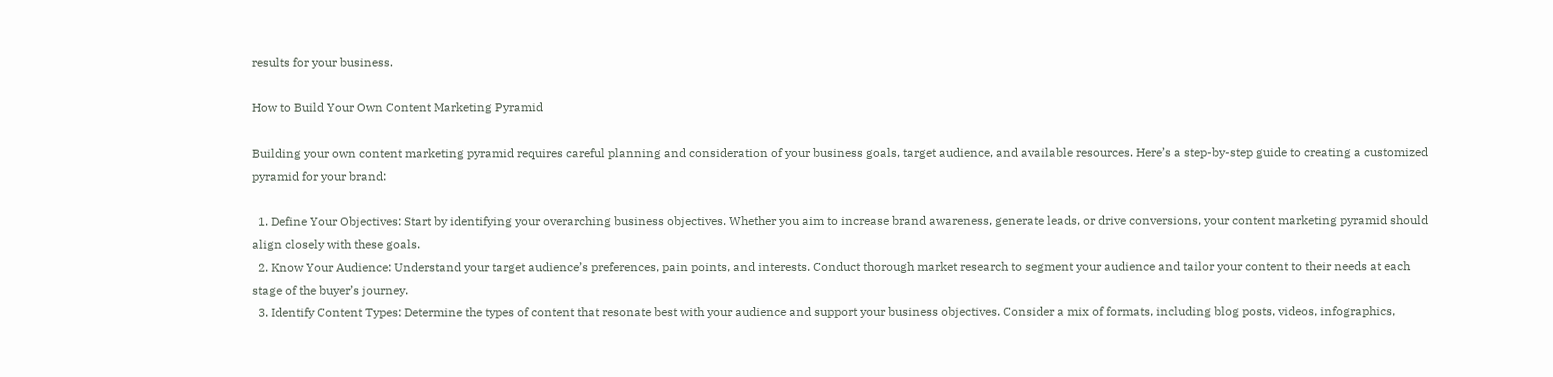results for your business.

How to Build Your Own Content Marketing Pyramid

Building your own content marketing pyramid requires careful planning and consideration of your business goals, target audience, and available resources. Here’s a step-by-step guide to creating a customized pyramid for your brand:

  1. Define Your Objectives: Start by identifying your overarching business objectives. Whether you aim to increase brand awareness, generate leads, or drive conversions, your content marketing pyramid should align closely with these goals.
  2. Know Your Audience: Understand your target audience’s preferences, pain points, and interests. Conduct thorough market research to segment your audience and tailor your content to their needs at each stage of the buyer’s journey.
  3. Identify Content Types: Determine the types of content that resonate best with your audience and support your business objectives. Consider a mix of formats, including blog posts, videos, infographics,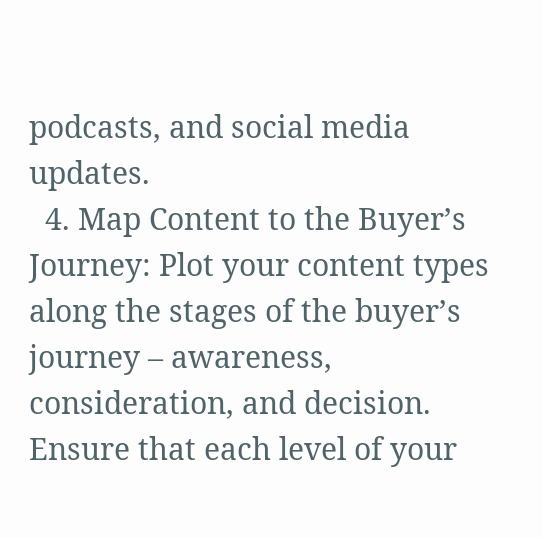podcasts, and social media updates.
  4. Map Content to the Buyer’s Journey: Plot your content types along the stages of the buyer’s journey – awareness, consideration, and decision. Ensure that each level of your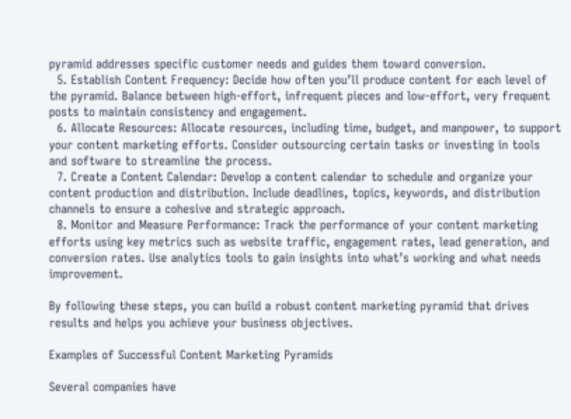pyramid addresses specific customer needs and guides them toward conversion.
  5. Establish Content Frequency: Decide how often you’ll produce content for each level of the pyramid. Balance between high-effort, infrequent pieces and low-effort, very frequent posts to maintain consistency and engagement.
  6. Allocate Resources: Allocate resources, including time, budget, and manpower, to support your content marketing efforts. Consider outsourcing certain tasks or investing in tools and software to streamline the process.
  7. Create a Content Calendar: Develop a content calendar to schedule and organize your content production and distribution. Include deadlines, topics, keywords, and distribution channels to ensure a cohesive and strategic approach.
  8. Monitor and Measure Performance: Track the performance of your content marketing efforts using key metrics such as website traffic, engagement rates, lead generation, and conversion rates. Use analytics tools to gain insights into what’s working and what needs improvement.

By following these steps, you can build a robust content marketing pyramid that drives results and helps you achieve your business objectives.

Examples of Successful Content Marketing Pyramids

Several companies have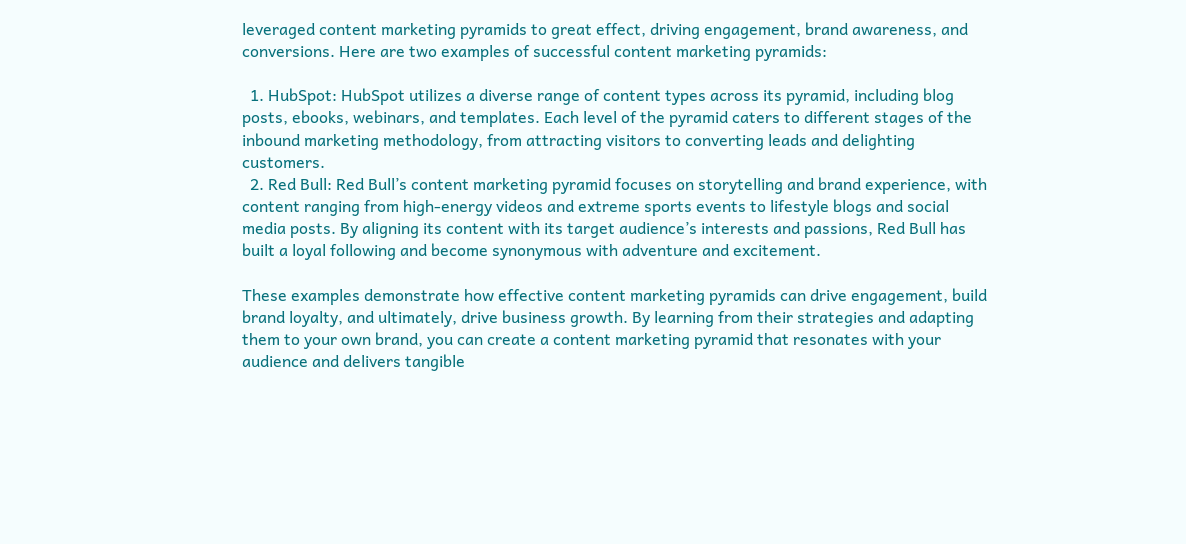leveraged content marketing pyramids to great effect, driving engagement, brand awareness, and conversions. Here are two examples of successful content marketing pyramids:

  1. HubSpot: HubSpot utilizes a diverse range of content types across its pyramid, including blog posts, ebooks, webinars, and templates. Each level of the pyramid caters to different stages of the inbound marketing methodology, from attracting visitors to converting leads and delighting customers.
  2. Red Bull: Red Bull’s content marketing pyramid focuses on storytelling and brand experience, with content ranging from high-energy videos and extreme sports events to lifestyle blogs and social media posts. By aligning its content with its target audience’s interests and passions, Red Bull has built a loyal following and become synonymous with adventure and excitement.

These examples demonstrate how effective content marketing pyramids can drive engagement, build brand loyalty, and ultimately, drive business growth. By learning from their strategies and adapting them to your own brand, you can create a content marketing pyramid that resonates with your audience and delivers tangible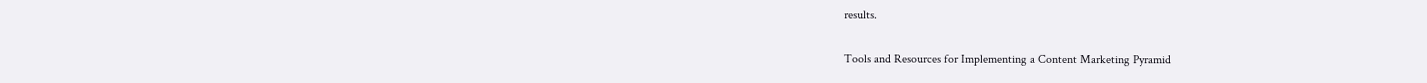results.

Tools and Resources for Implementing a Content Marketing Pyramid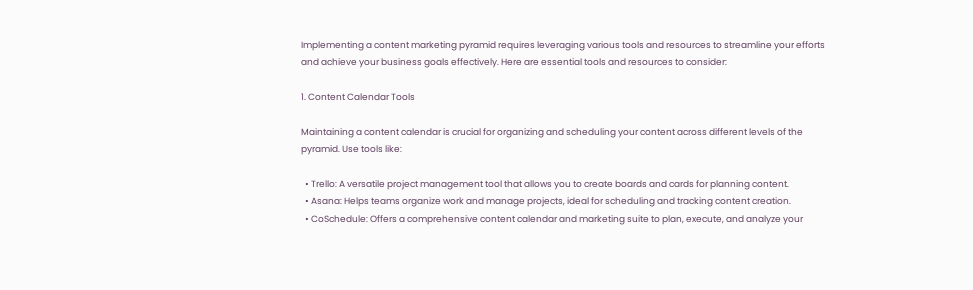Implementing a content marketing pyramid requires leveraging various tools and resources to streamline your efforts and achieve your business goals effectively. Here are essential tools and resources to consider:

1. Content Calendar Tools

Maintaining a content calendar is crucial for organizing and scheduling your content across different levels of the pyramid. Use tools like:

  • Trello: A versatile project management tool that allows you to create boards and cards for planning content.
  • Asana: Helps teams organize work and manage projects, ideal for scheduling and tracking content creation.
  • CoSchedule: Offers a comprehensive content calendar and marketing suite to plan, execute, and analyze your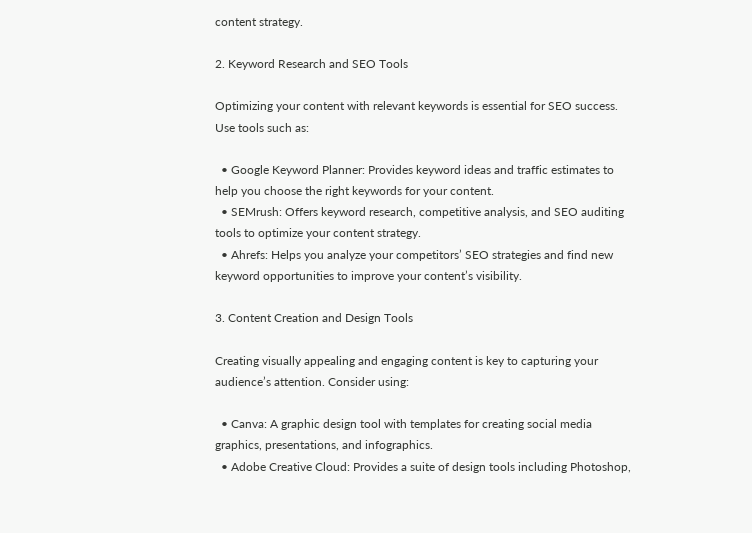content strategy.

2. Keyword Research and SEO Tools

Optimizing your content with relevant keywords is essential for SEO success. Use tools such as:

  • Google Keyword Planner: Provides keyword ideas and traffic estimates to help you choose the right keywords for your content.
  • SEMrush: Offers keyword research, competitive analysis, and SEO auditing tools to optimize your content strategy.
  • Ahrefs: Helps you analyze your competitors’ SEO strategies and find new keyword opportunities to improve your content’s visibility.

3. Content Creation and Design Tools

Creating visually appealing and engaging content is key to capturing your audience’s attention. Consider using:

  • Canva: A graphic design tool with templates for creating social media graphics, presentations, and infographics.
  • Adobe Creative Cloud: Provides a suite of design tools including Photoshop,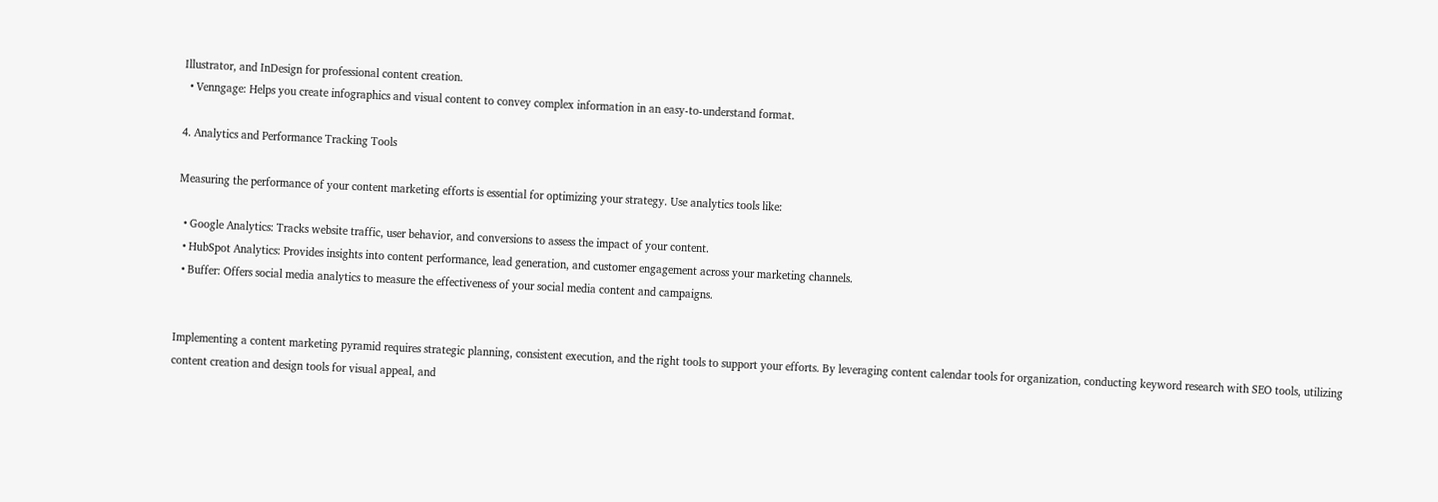Illustrator, and InDesign for professional content creation.
  • Venngage: Helps you create infographics and visual content to convey complex information in an easy-to-understand format.

4. Analytics and Performance Tracking Tools

Measuring the performance of your content marketing efforts is essential for optimizing your strategy. Use analytics tools like:

  • Google Analytics: Tracks website traffic, user behavior, and conversions to assess the impact of your content.
  • HubSpot Analytics: Provides insights into content performance, lead generation, and customer engagement across your marketing channels.
  • Buffer: Offers social media analytics to measure the effectiveness of your social media content and campaigns.


Implementing a content marketing pyramid requires strategic planning, consistent execution, and the right tools to support your efforts. By leveraging content calendar tools for organization, conducting keyword research with SEO tools, utilizing content creation and design tools for visual appeal, and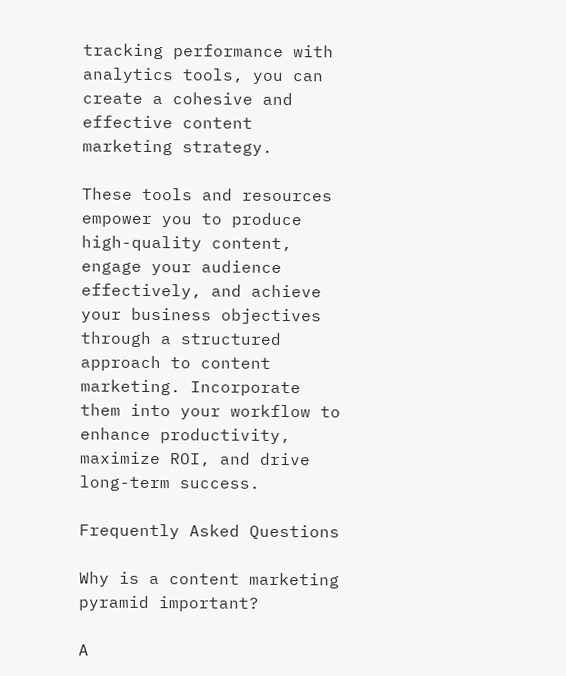tracking performance with analytics tools, you can create a cohesive and effective content marketing strategy.

These tools and resources empower you to produce high-quality content, engage your audience effectively, and achieve your business objectives through a structured approach to content marketing. Incorporate them into your workflow to enhance productivity, maximize ROI, and drive long-term success.

Frequently Asked Questions

Why is a content marketing pyramid important?

A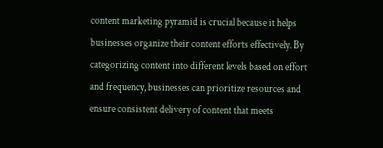content marketing pyramid is crucial because it helps businesses organize their content efforts effectively. By categorizing content into different levels based on effort and frequency, businesses can prioritize resources and ensure consistent delivery of content that meets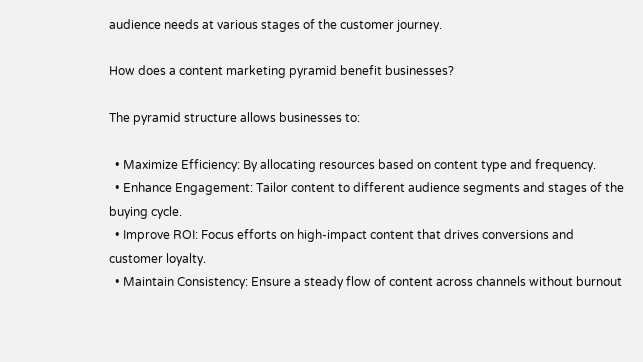audience needs at various stages of the customer journey.

How does a content marketing pyramid benefit businesses?

The pyramid structure allows businesses to:

  • Maximize Efficiency: By allocating resources based on content type and frequency.
  • Enhance Engagement: Tailor content to different audience segments and stages of the buying cycle.
  • Improve ROI: Focus efforts on high-impact content that drives conversions and customer loyalty.
  • Maintain Consistency: Ensure a steady flow of content across channels without burnout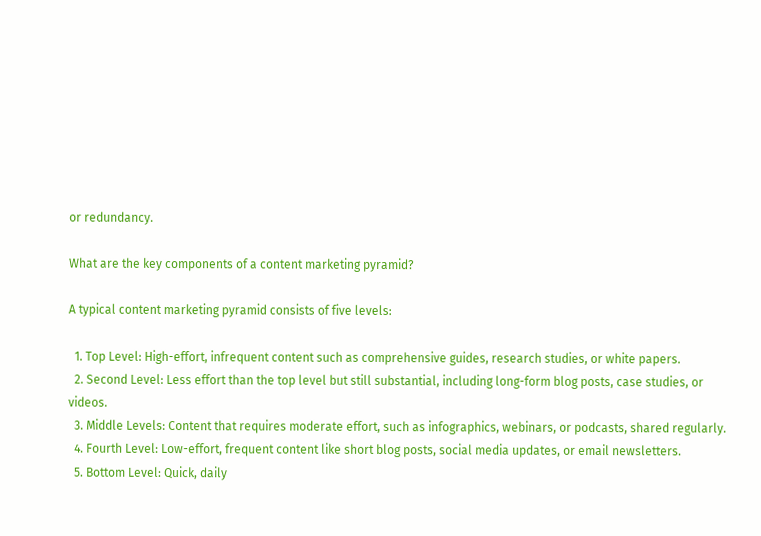or redundancy.

What are the key components of a content marketing pyramid?

A typical content marketing pyramid consists of five levels:

  1. Top Level: High-effort, infrequent content such as comprehensive guides, research studies, or white papers.
  2. Second Level: Less effort than the top level but still substantial, including long-form blog posts, case studies, or videos.
  3. Middle Levels: Content that requires moderate effort, such as infographics, webinars, or podcasts, shared regularly.
  4. Fourth Level: Low-effort, frequent content like short blog posts, social media updates, or email newsletters.
  5. Bottom Level: Quick, daily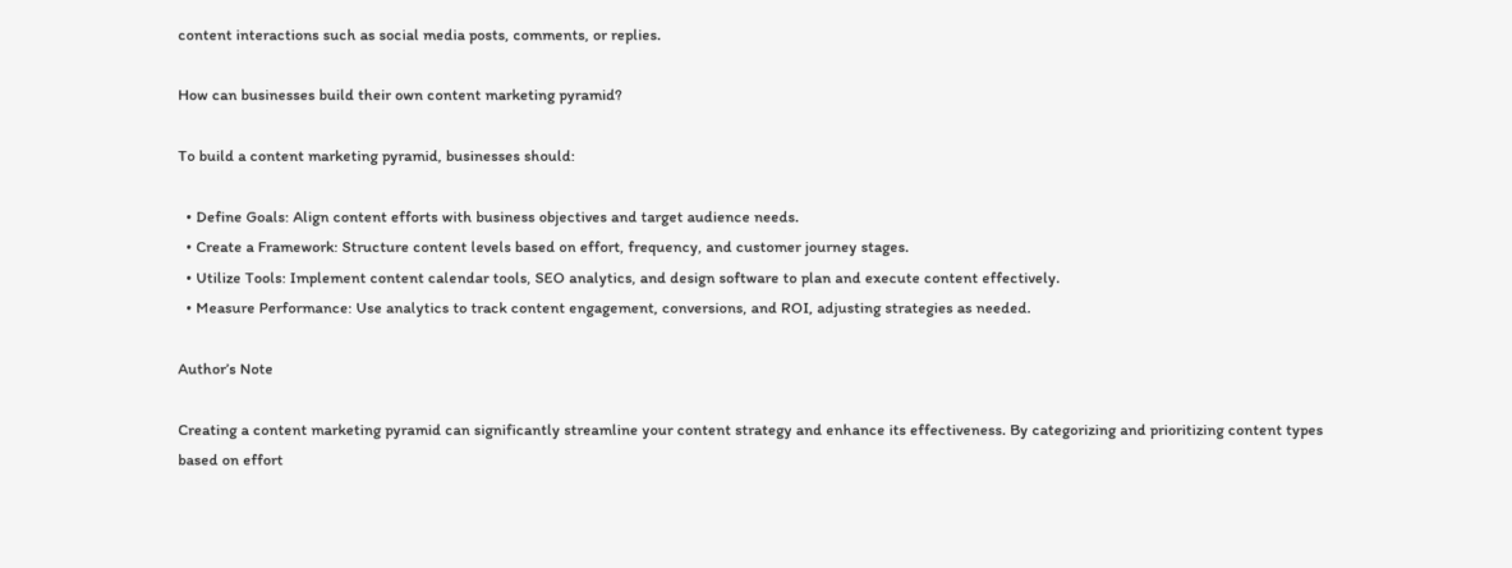content interactions such as social media posts, comments, or replies.

How can businesses build their own content marketing pyramid?

To build a content marketing pyramid, businesses should:

  • Define Goals: Align content efforts with business objectives and target audience needs.
  • Create a Framework: Structure content levels based on effort, frequency, and customer journey stages.
  • Utilize Tools: Implement content calendar tools, SEO analytics, and design software to plan and execute content effectively.
  • Measure Performance: Use analytics to track content engagement, conversions, and ROI, adjusting strategies as needed.

Author’s Note

Creating a content marketing pyramid can significantly streamline your content strategy and enhance its effectiveness. By categorizing and prioritizing content types based on effort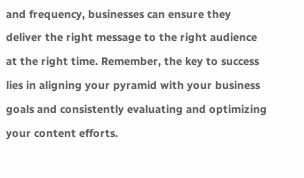and frequency, businesses can ensure they deliver the right message to the right audience at the right time. Remember, the key to success lies in aligning your pyramid with your business goals and consistently evaluating and optimizing your content efforts.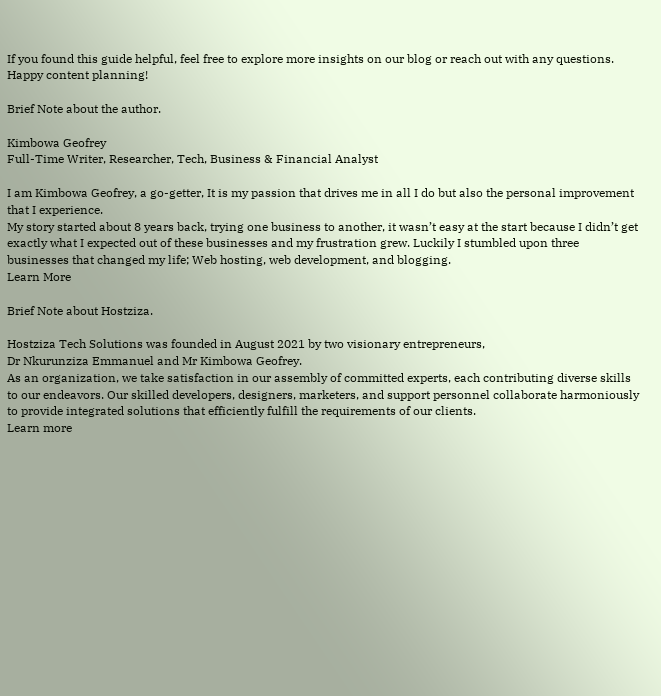If you found this guide helpful, feel free to explore more insights on our blog or reach out with any questions. Happy content planning!

Brief Note about the author.

Kimbowa Geofrey
Full-Time Writer, Researcher, Tech, Business & Financial Analyst

I am Kimbowa Geofrey, a go-getter, It is my passion that drives me in all I do but also the personal improvement that I experience.
My story started about 8 years back, trying one business to another, it wasn’t easy at the start because I didn’t get exactly what I expected out of these businesses and my frustration grew. Luckily I stumbled upon three businesses that changed my life; Web hosting, web development, and blogging.
Learn More

Brief Note about Hostziza.

Hostziza Tech Solutions was founded in August 2021 by two visionary entrepreneurs,
Dr Nkurunziza Emmanuel and Mr Kimbowa Geofrey.
As an organization, we take satisfaction in our assembly of committed experts, each contributing diverse skills to our endeavors. Our skilled developers, designers, marketers, and support personnel collaborate harmoniously to provide integrated solutions that efficiently fulfill the requirements of our clients.
Learn more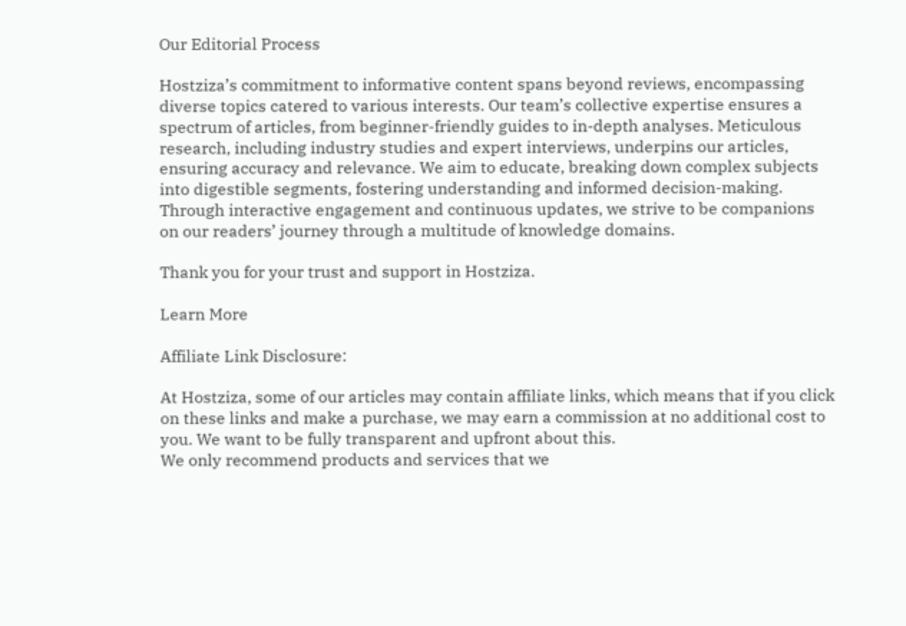Our Editorial Process

Hostziza’s commitment to informative content spans beyond reviews, encompassing diverse topics catered to various interests. Our team’s collective expertise ensures a spectrum of articles, from beginner-friendly guides to in-depth analyses. Meticulous research, including industry studies and expert interviews, underpins our articles, ensuring accuracy and relevance. We aim to educate, breaking down complex subjects into digestible segments, fostering understanding and informed decision-making. Through interactive engagement and continuous updates, we strive to be companions on our readers’ journey through a multitude of knowledge domains.

Thank you for your trust and support in Hostziza.

Learn More

Affiliate Link Disclosure:

At Hostziza, some of our articles may contain affiliate links, which means that if you click on these links and make a purchase, we may earn a commission at no additional cost to you. We want to be fully transparent and upfront about this.
We only recommend products and services that we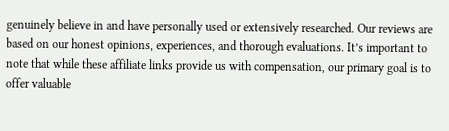genuinely believe in and have personally used or extensively researched. Our reviews are based on our honest opinions, experiences, and thorough evaluations. It’s important to note that while these affiliate links provide us with compensation, our primary goal is to offer valuable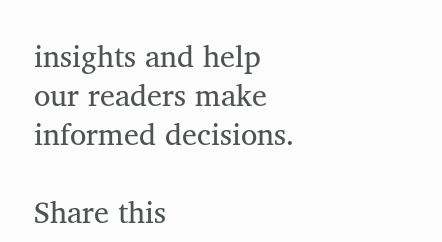insights and help our readers make informed decisions.

Share this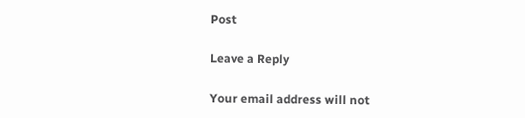Post

Leave a Reply

Your email address will not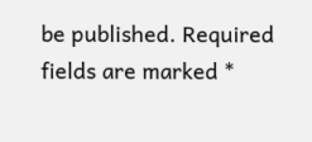be published. Required fields are marked *